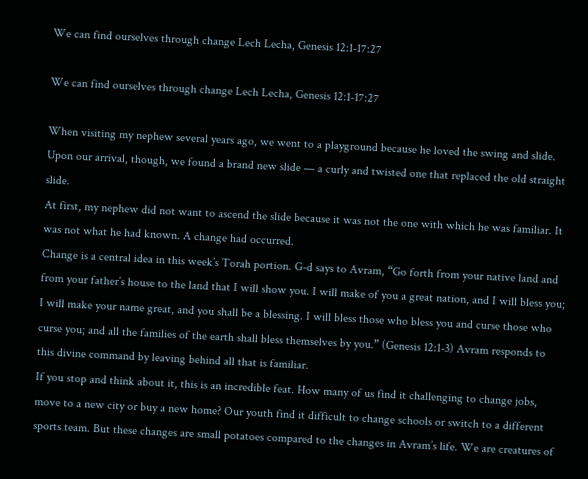We can find ourselves through change Lech Lecha, Genesis 12:1-17:27

We can find ourselves through change Lech Lecha, Genesis 12:1-17:27

When visiting my nephew several years ago, we went to a playground because he loved the swing and slide.
Upon our arrival, though, we found a brand new slide — a curly and twisted one that replaced the old straight slide.
At first, my nephew did not want to ascend the slide because it was not the one with which he was familiar. It was not what he had known. A change had occurred.
Change is a central idea in this week’s Torah portion. G-d says to Avram, “Go forth from your native land and from your father’s house to the land that I will show you. I will make of you a great nation, and I will bless you; I will make your name great, and you shall be a blessing. I will bless those who bless you and curse those who curse you; and all the families of the earth shall bless themselves by you.” (Genesis 12:1-3) Avram responds to this divine command by leaving behind all that is familiar.
If you stop and think about it, this is an incredible feat. How many of us find it challenging to change jobs, move to a new city or buy a new home? Our youth find it difficult to change schools or switch to a different sports team. But these changes are small potatoes compared to the changes in Avram’s life. We are creatures of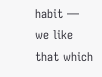habit — we like that which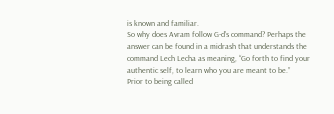is known and familiar.
So why does Avram follow G-d’s command? Perhaps the answer can be found in a midrash that understands the command Lech Lecha as meaning, “Go forth to find your authentic self, to learn who you are meant to be.”
Prior to being called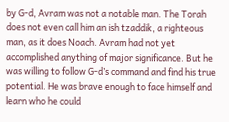by G-d, Avram was not a notable man. The Torah does not even call him an ish tzaddik, a righteous man, as it does Noach. Avram had not yet accomplished anything of major significance. But he was willing to follow G-d’s command and find his true potential. He was brave enough to face himself and learn who he could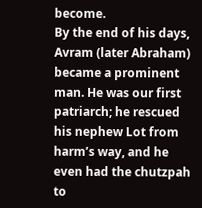become.
By the end of his days, Avram (later Abraham) became a prominent man. He was our first patriarch; he rescued his nephew Lot from harm’s way, and he even had the chutzpah to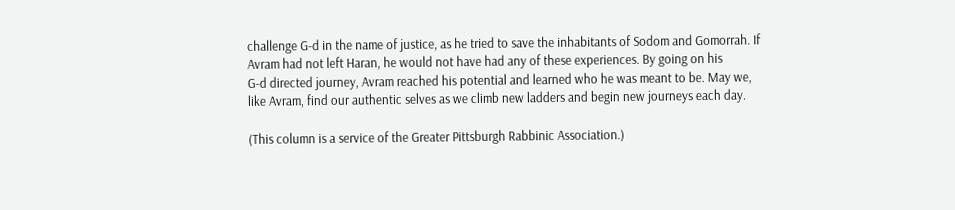challenge G-d in the name of justice, as he tried to save the inhabitants of Sodom and Gomorrah. If Avram had not left Haran, he would not have had any of these experiences. By going on his
G-d directed journey, Avram reached his potential and learned who he was meant to be. May we, like Avram, find our authentic selves as we climb new ladders and begin new journeys each day.

(This column is a service of the Greater Pittsburgh Rabbinic Association.)